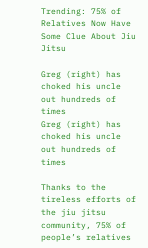Trending: 75% of Relatives Now Have Some Clue About Jiu Jitsu

Greg (right) has choked his uncle out hundreds of times
Greg (right) has choked his uncle out hundreds of times

Thanks to the tireless efforts of the jiu jitsu community, 75% of people’s relatives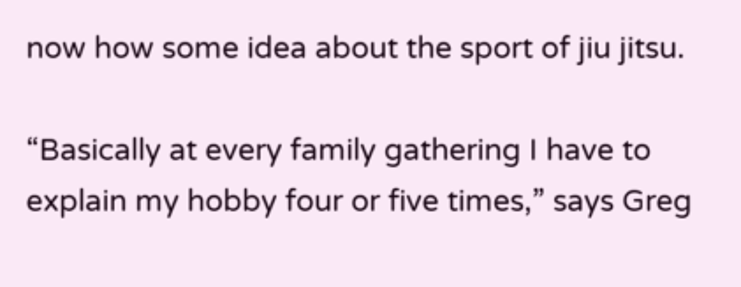now how some idea about the sport of jiu jitsu.

“Basically at every family gathering I have to explain my hobby four or five times,” says Greg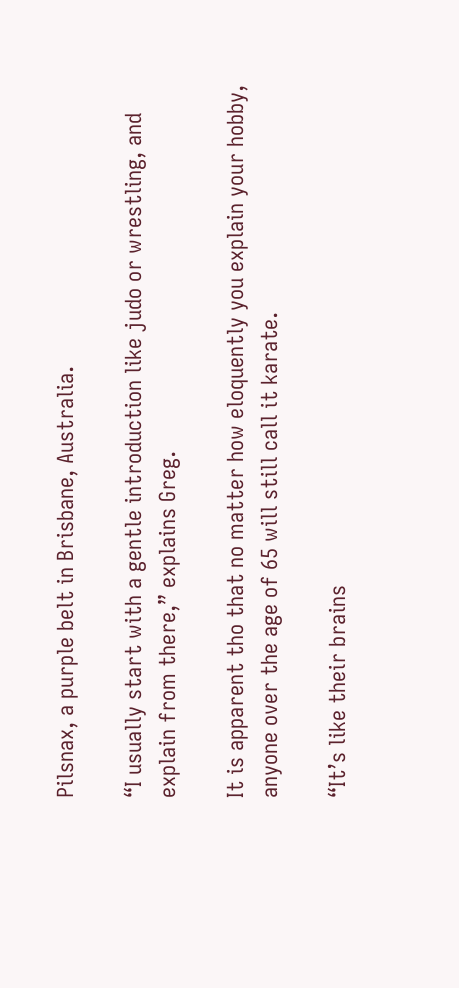Pilsnax, a purple belt in Brisbane, Australia.

“I usually start with a gentle introduction like judo or wrestling, and explain from there,” explains Greg.

It is apparent tho that no matter how eloquently you explain your hobby, anyone over the age of 65 will still call it karate.

“It’s like their brains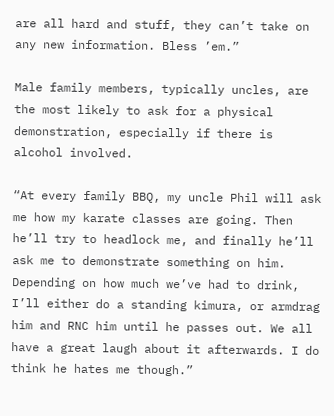are all hard and stuff, they can’t take on any new information. Bless ’em.”

Male family members, typically uncles, are the most likely to ask for a physical demonstration, especially if there is alcohol involved.

“At every family BBQ, my uncle Phil will ask me how my karate classes are going. Then he’ll try to headlock me, and finally he’ll ask me to demonstrate something on him. Depending on how much we’ve had to drink, I’ll either do a standing kimura, or armdrag him and RNC him until he passes out. We all have a great laugh about it afterwards. I do think he hates me though.”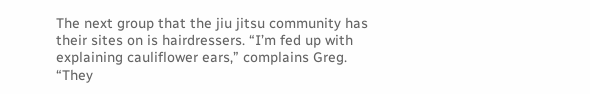The next group that the jiu jitsu community has their sites on is hairdressers. “I’m fed up with explaining cauliflower ears,” complains Greg. “They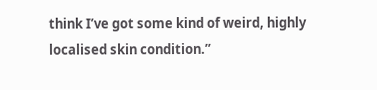think I’ve got some kind of weird, highly localised skin condition.”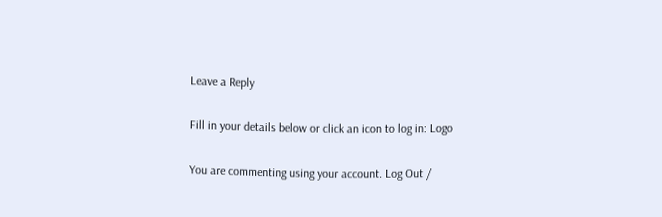Leave a Reply

Fill in your details below or click an icon to log in: Logo

You are commenting using your account. Log Out /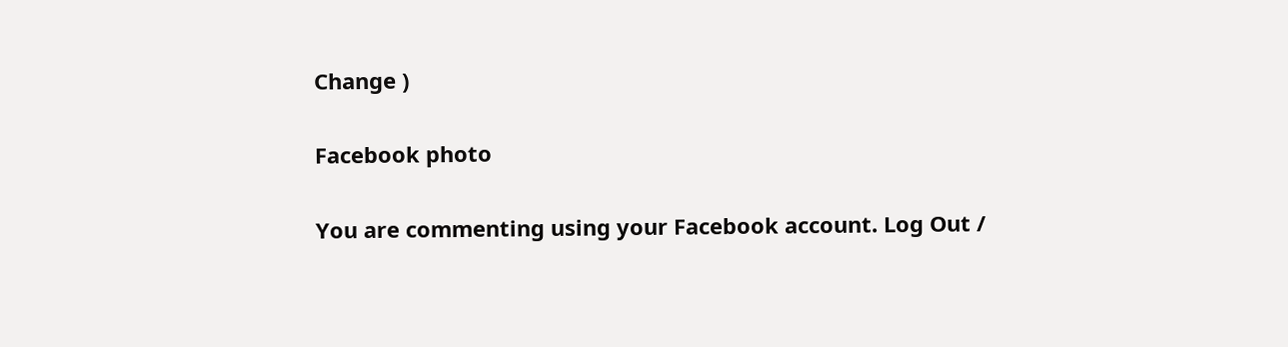Change )

Facebook photo

You are commenting using your Facebook account. Log Out /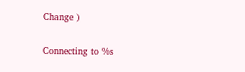Change )

Connecting to %s